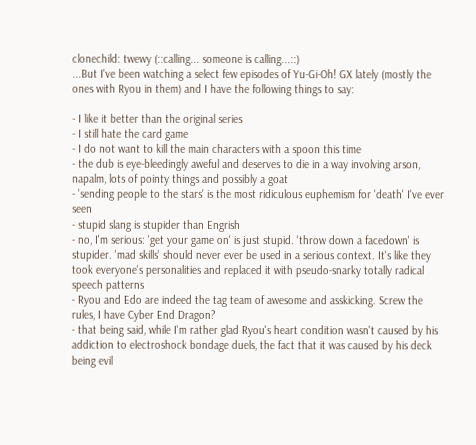clonechild: twewy (::calling... someone is calling...::)
...But I've been watching a select few episodes of Yu-Gi-Oh! GX lately (mostly the ones with Ryou in them) and I have the following things to say:

- I like it better than the original series
- I still hate the card game
- I do not want to kill the main characters with a spoon this time
- the dub is eye-bleedingly aweful and deserves to die in a way involving arson, napalm, lots of pointy things and possibly a goat
- 'sending people to the stars' is the most ridiculous euphemism for 'death' I've ever seen
- stupid slang is stupider than Engrish
- no, I'm serious: 'get your game on' is just stupid. 'throw down a facedown' is stupider. 'mad skills' should never ever be used in a serious context. It's like they took everyone's personalities and replaced it with pseudo-snarky totally radical speech patterns
- Ryou and Edo are indeed the tag team of awesome and asskicking. Screw the rules, I have Cyber End Dragon?
- that being said, while I'm rather glad Ryou's heart condition wasn't caused by his addiction to electroshock bondage duels, the fact that it was caused by his deck being evil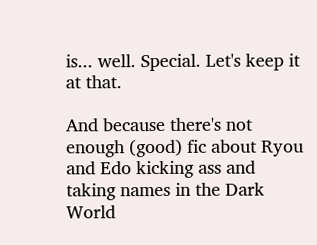is... well. Special. Let's keep it at that.

And because there's not enough (good) fic about Ryou and Edo kicking ass and taking names in the Dark World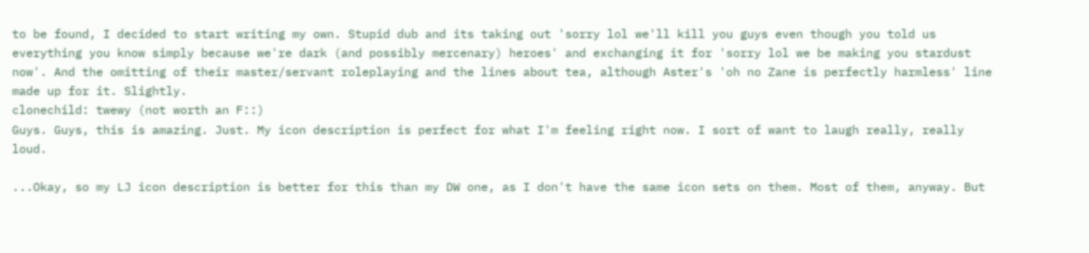to be found, I decided to start writing my own. Stupid dub and its taking out 'sorry lol we'll kill you guys even though you told us everything you know simply because we're dark (and possibly mercenary) heroes' and exchanging it for 'sorry lol we be making you stardust now'. And the omitting of their master/servant roleplaying and the lines about tea, although Aster's 'oh no Zane is perfectly harmless' line made up for it. Slightly.
clonechild: twewy (not worth an F::)
Guys. Guys, this is amazing. Just. My icon description is perfect for what I'm feeling right now. I sort of want to laugh really, really loud.

...Okay, so my LJ icon description is better for this than my DW one, as I don't have the same icon sets on them. Most of them, anyway. But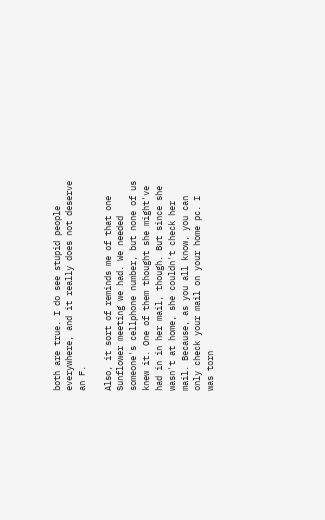both are true. I do see stupid people everywhere, and it really does not deserve an F.

Also, it sort of reminds me of that one Sunflower meeting we had. We needed someone's cellphone number, but none of us knew it. One of them thought she might've had in in her mail, though. But since she wasn't at home, she couldn't check her mail. Because, as you all know, you can only check your mail on your home pc. I was torn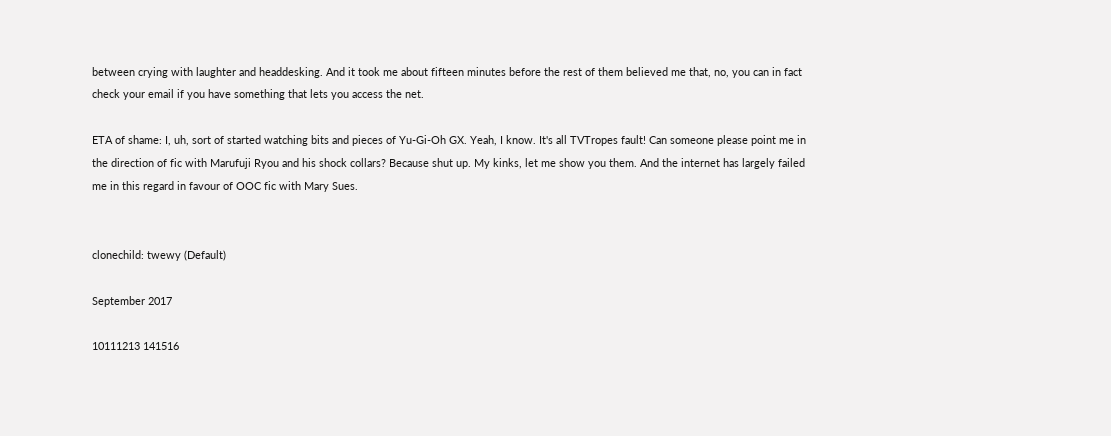between crying with laughter and headdesking. And it took me about fifteen minutes before the rest of them believed me that, no, you can in fact check your email if you have something that lets you access the net.

ETA of shame: I, uh, sort of started watching bits and pieces of Yu-Gi-Oh GX. Yeah, I know. It's all TVTropes fault! Can someone please point me in the direction of fic with Marufuji Ryou and his shock collars? Because shut up. My kinks, let me show you them. And the internet has largely failed me in this regard in favour of OOC fic with Mary Sues.


clonechild: twewy (Default)

September 2017

10111213 141516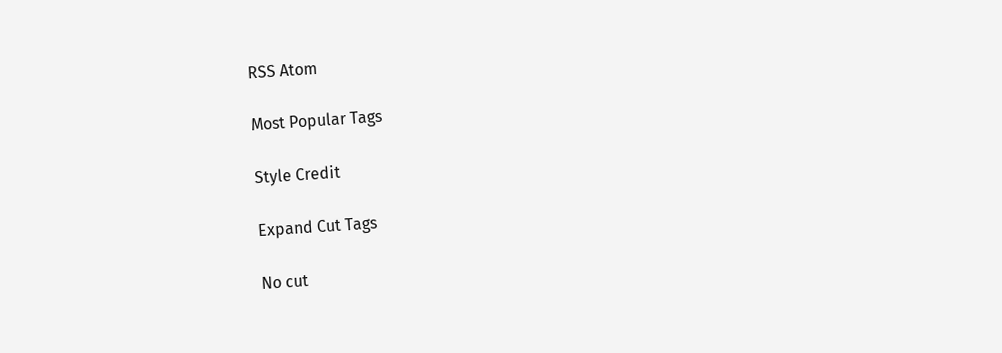RSS Atom

Most Popular Tags

Style Credit

Expand Cut Tags

No cut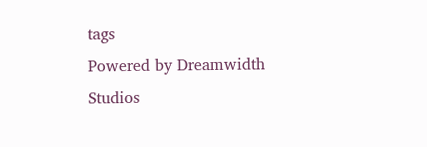tags
Powered by Dreamwidth Studios